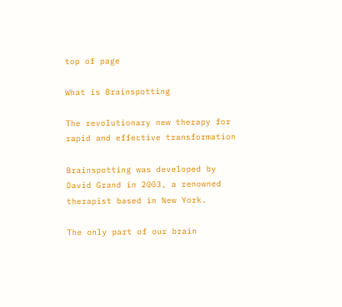top of page

What is Brainspotting

The revolutionary new therapy for rapid and effective transformation

Brainspotting was developed by David Grand in 2003, a renowned therapist based in New York.

The only part of our brain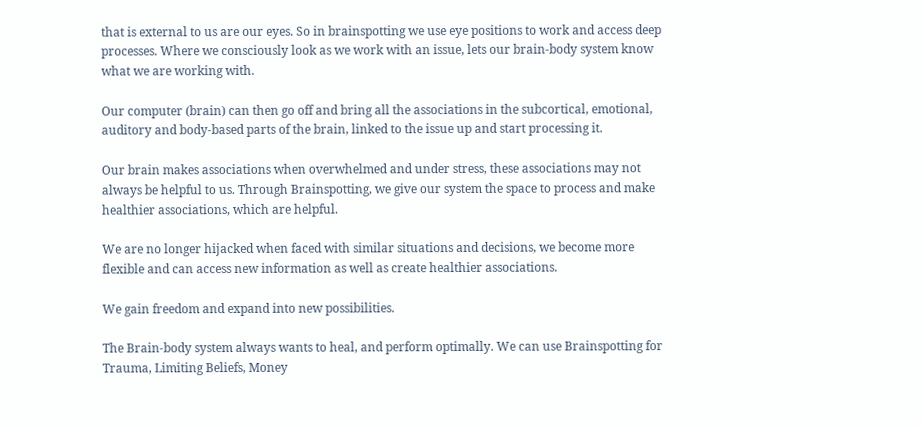that is external to us are our eyes. So in brainspotting we use eye positions to work and access deep processes. Where we consciously look as we work with an issue, lets our brain-body system know what we are working with.

Our computer (brain) can then go off and bring all the associations in the subcortical, emotional, auditory and body-based parts of the brain, linked to the issue up and start processing it.

Our brain makes associations when overwhelmed and under stress, these associations may not always be helpful to us. Through Brainspotting, we give our system the space to process and make healthier associations, which are helpful.

We are no longer hijacked when faced with similar situations and decisions, we become more flexible and can access new information as well as create healthier associations.

We gain freedom and expand into new possibilities.

The Brain-body system always wants to heal, and perform optimally. We can use Brainspotting for Trauma, Limiting Beliefs, Money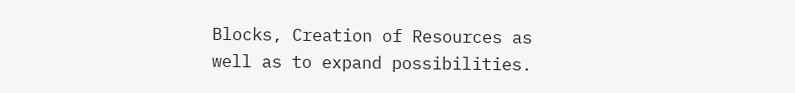Blocks, Creation of Resources as well as to expand possibilities.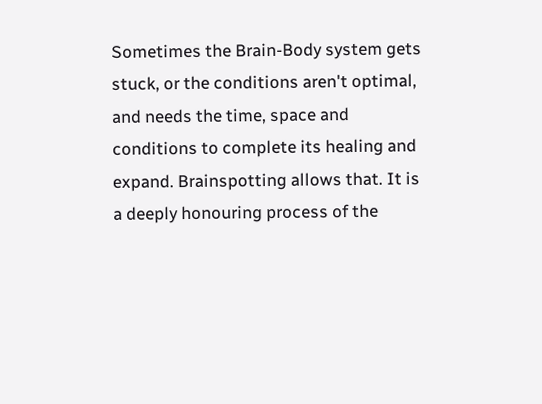Sometimes the Brain-Body system gets stuck, or the conditions aren't optimal, and needs the time, space and conditions to complete its healing and expand. Brainspotting allows that. It is a deeply honouring process of the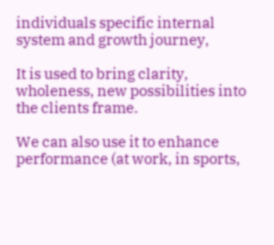individuals specific internal system and growth journey,

It is used to bring clarity, wholeness, new possibilities into the clients frame.

We can also use it to enhance performance (at work, in sports,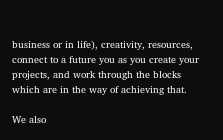business or in life), creativity, resources, connect to a future you as you create your projects, and work through the blocks which are in the way of achieving that.

We also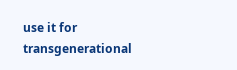use it for transgenerational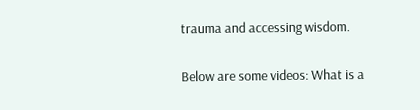trauma and accessing wisdom.

Below are some videos: What is a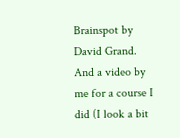Brainspot by David Grand. And a video by me for a course I did (I look a bit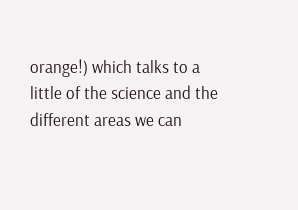orange!) which talks to a little of the science and the different areas we can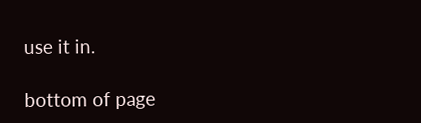use it in.

bottom of page